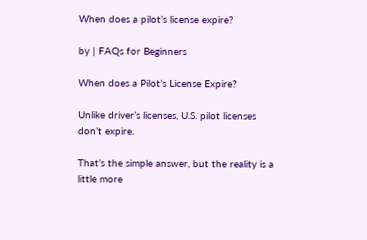When does a pilot’s license expire?

by | FAQs for Beginners

When does a Pilot’s License Expire?

Unlike driver’s licenses, U.S. pilot licenses don’t expire.

That’s the simple answer, but the reality is a little more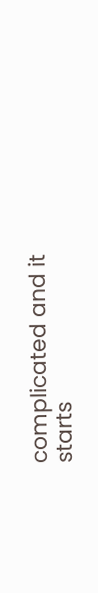complicated and it starts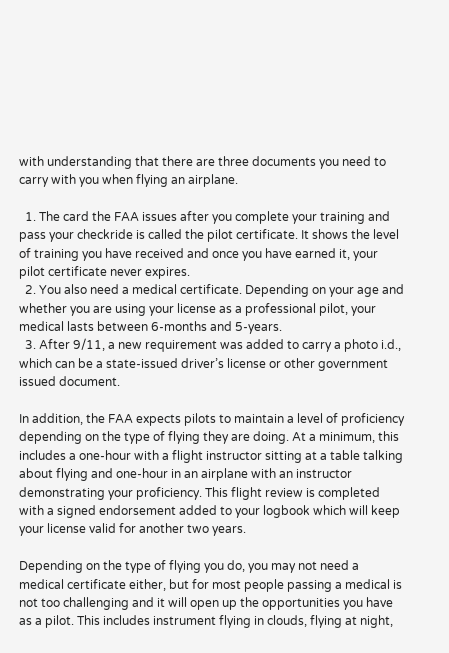with understanding that there are three documents you need to carry with you when flying an airplane.

  1. The card the FAA issues after you complete your training and pass your checkride is called the pilot certificate. It shows the level of training you have received and once you have earned it, your pilot certificate never expires.
  2. You also need a medical certificate. Depending on your age and whether you are using your license as a professional pilot, your medical lasts between 6-months and 5-years.
  3. After 9/11, a new requirement was added to carry a photo i.d., which can be a state-issued driver’s license or other government issued document.

In addition, the FAA expects pilots to maintain a level of proficiency depending on the type of flying they are doing. At a minimum, this includes a one-hour with a flight instructor sitting at a table talking about flying and one-hour in an airplane with an instructor demonstrating your proficiency. This flight review is completed with a signed endorsement added to your logbook which will keep your license valid for another two years.

Depending on the type of flying you do, you may not need a medical certificate either, but for most people passing a medical is not too challenging and it will open up the opportunities you have as a pilot. This includes instrument flying in clouds, flying at night,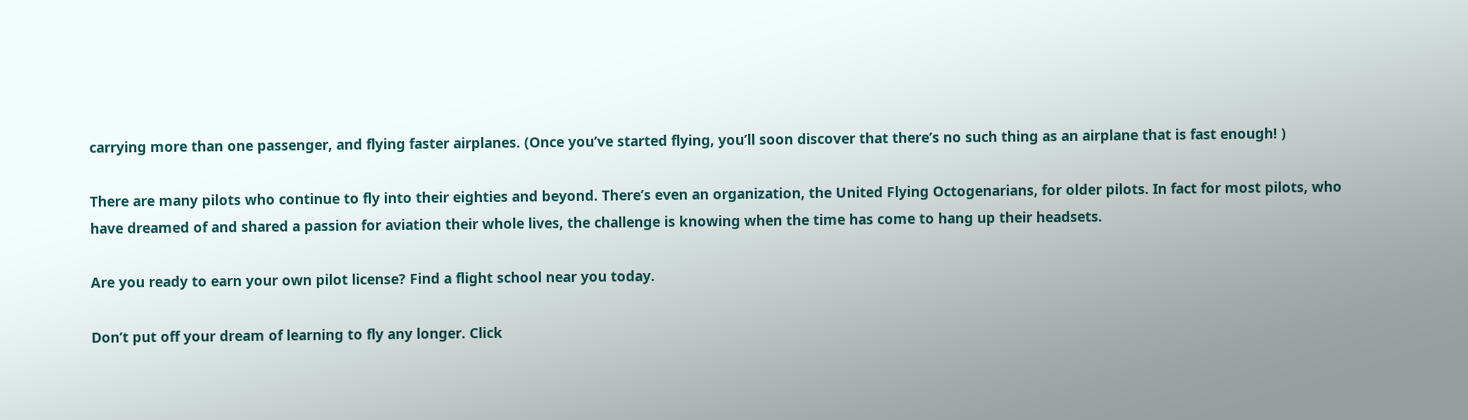carrying more than one passenger, and flying faster airplanes. (Once you’ve started flying, you’ll soon discover that there’s no such thing as an airplane that is fast enough! )

There are many pilots who continue to fly into their eighties and beyond. There’s even an organization, the United Flying Octogenarians, for older pilots. In fact for most pilots, who have dreamed of and shared a passion for aviation their whole lives, the challenge is knowing when the time has come to hang up their headsets.

Are you ready to earn your own pilot license? Find a flight school near you today.

Don’t put off your dream of learning to fly any longer. Click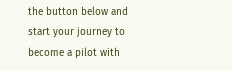the button below and start your journey to become a pilot with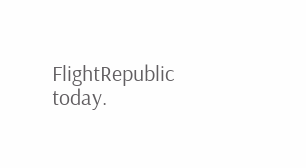FlightRepublic today.